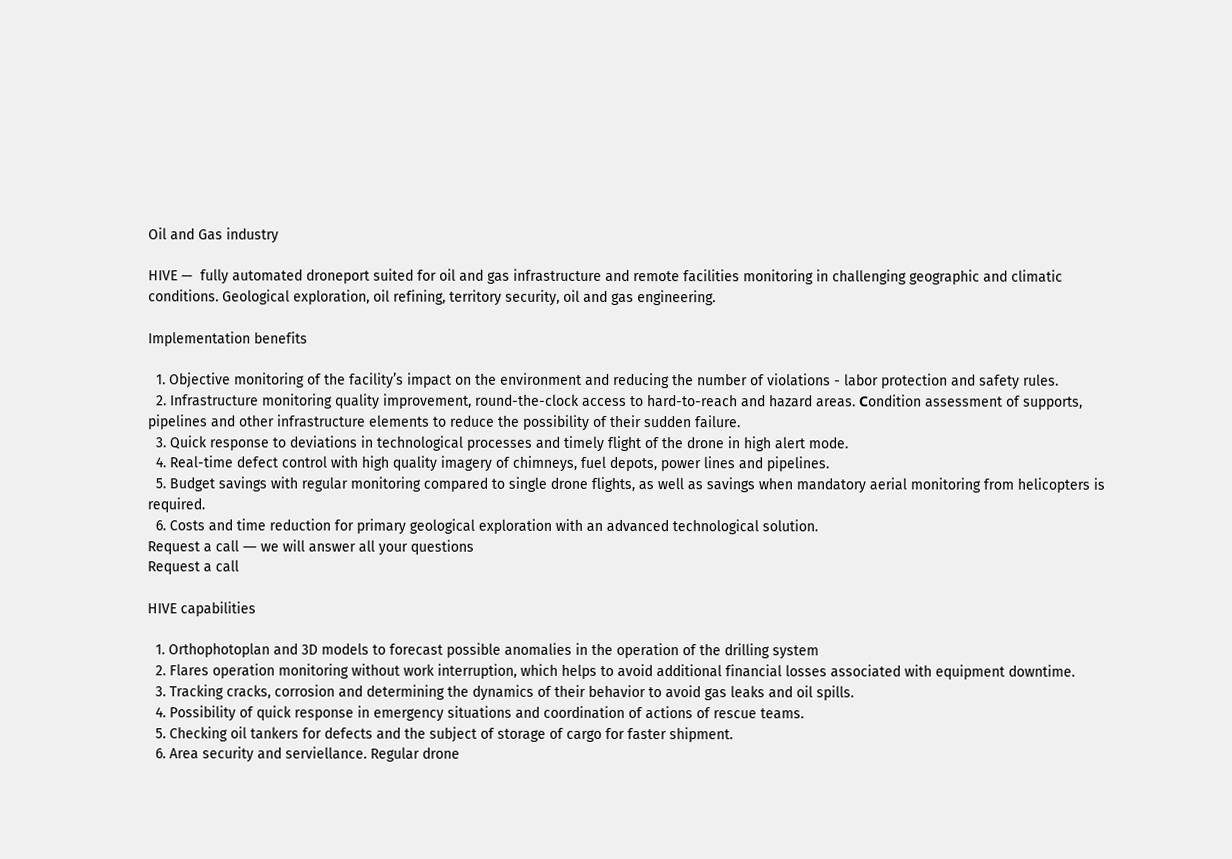Oil and Gas industry

HIVE —  fully automated droneport suited for oil and gas infrastructure and remote facilities monitoring in challenging geographic and climatic conditions. Geological exploration, oil refining, territory security, oil and gas engineering.

Implementation benefits

  1. Objective monitoring of the facility’s impact on the environment and reducing the number of violations - labor protection and safety rules.
  2. Infrastructure monitoring quality improvement, round-the-clock access to hard-to-reach and hazard areas. Сondition assessment of supports, pipelines and other infrastructure elements to reduce the possibility of their sudden failure.
  3. Quick response to deviations in technological processes and timely flight of the drone in high alert mode.
  4. Real-time defect control with high quality imagery of chimneys, fuel depots, power lines and pipelines.
  5. Budget savings with regular monitoring compared to single drone flights, as well as savings when mandatory aerial monitoring from helicopters is required.
  6. Costs and time reduction for primary geological exploration with an advanced technological solution.
Request a call ― we will answer all your questions
Request a call

HIVE capabilities

  1. Orthophotoplan and 3D models to forecast possible anomalies in the operation of the drilling system
  2. Flares operation monitoring without work interruption, which helps to avoid additional financial losses associated with equipment downtime.
  3. Tracking cracks, corrosion and determining the dynamics of their behavior to avoid gas leaks and oil spills.
  4. Possibility of quick response in emergency situations and coordination of actions of rescue teams.
  5. Checking oil tankers for defects and the subject of storage of cargo for faster shipment.
  6. Area security and serviellance. Regular drone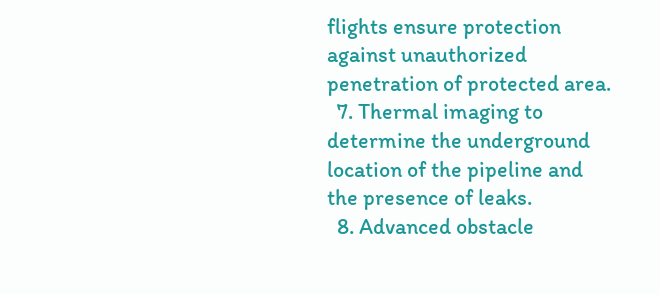flights ensure protection against unauthorized penetration of protected area.
  7. Thermal imaging to determine the underground location of the pipeline and the presence of leaks.
  8. Advanced obstacle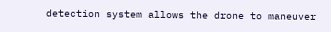detection system allows the drone to maneuver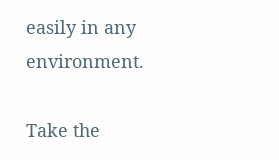easily in any environment.

Take the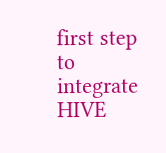first step to
integrate HIVE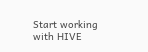Start working with HIVE